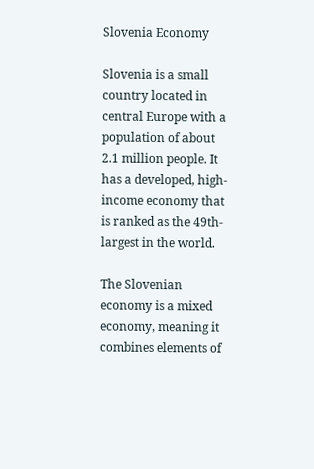Slovenia Economy

Slovenia is a small country located in central Europe with a population of about 2.1 million people. It has a developed, high-income economy that is ranked as the 49th-largest in the world.

The Slovenian economy is a mixed economy, meaning it combines elements of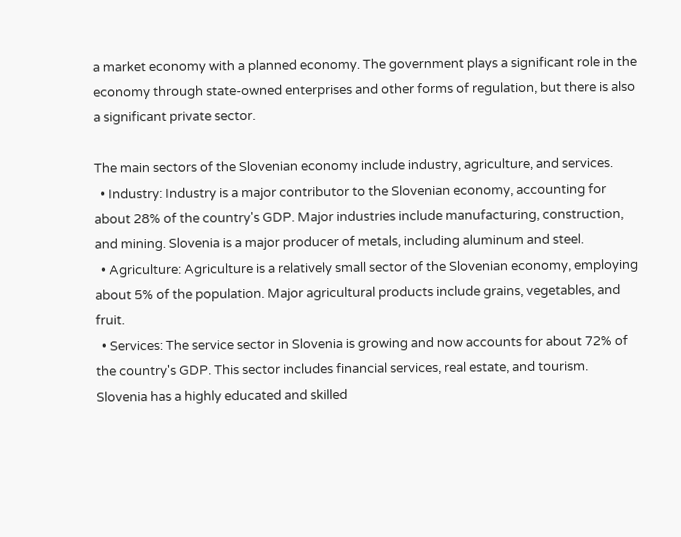a market economy with a planned economy. The government plays a significant role in the economy through state-owned enterprises and other forms of regulation, but there is also a significant private sector.

The main sectors of the Slovenian economy include industry, agriculture, and services.
  • Industry: Industry is a major contributor to the Slovenian economy, accounting for about 28% of the country's GDP. Major industries include manufacturing, construction, and mining. Slovenia is a major producer of metals, including aluminum and steel.
  • Agriculture: Agriculture is a relatively small sector of the Slovenian economy, employing about 5% of the population. Major agricultural products include grains, vegetables, and fruit.
  • Services: The service sector in Slovenia is growing and now accounts for about 72% of the country's GDP. This sector includes financial services, real estate, and tourism.
Slovenia has a highly educated and skilled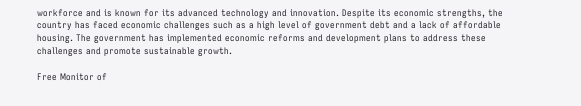workforce and is known for its advanced technology and innovation. Despite its economic strengths, the country has faced economic challenges such as a high level of government debt and a lack of affordable housing. The government has implemented economic reforms and development plans to address these challenges and promote sustainable growth.

Free Monitor of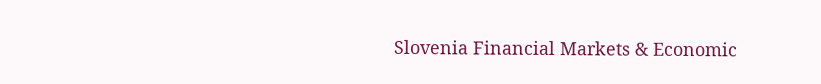Slovenia Financial Markets & Economic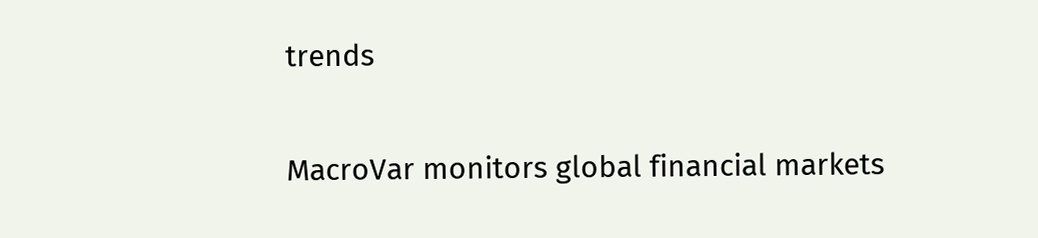trends

MacroVar monitors global financial markets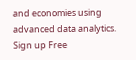and economies using advanced data analytics. Sign up Free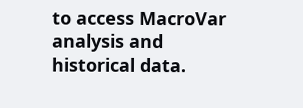to access MacroVar analysis and historical data.